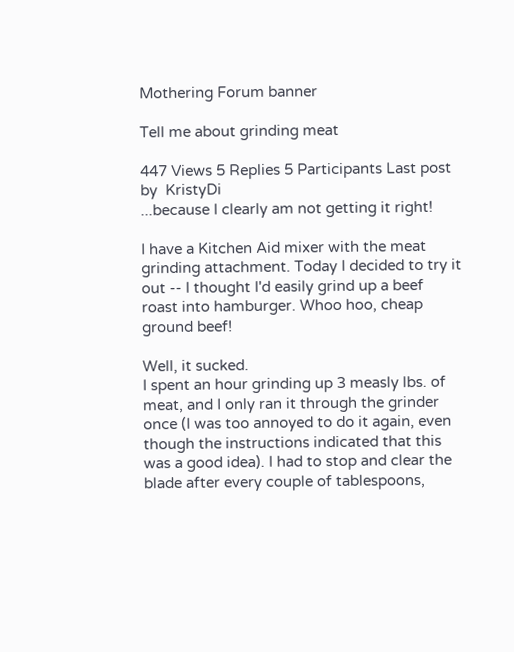Mothering Forum banner

Tell me about grinding meat

447 Views 5 Replies 5 Participants Last post by  KristyDi
...because I clearly am not getting it right!

I have a Kitchen Aid mixer with the meat grinding attachment. Today I decided to try it out -- I thought I'd easily grind up a beef roast into hamburger. Whoo hoo, cheap ground beef!

Well, it sucked.
I spent an hour grinding up 3 measly lbs. of meat, and I only ran it through the grinder once (I was too annoyed to do it again, even though the instructions indicated that this was a good idea). I had to stop and clear the blade after every couple of tablespoons,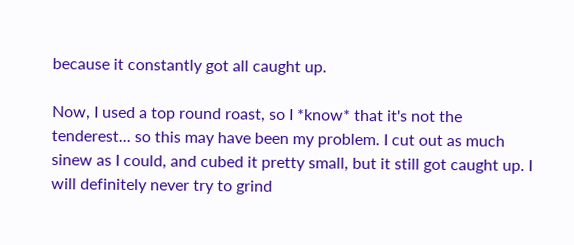because it constantly got all caught up.

Now, I used a top round roast, so I *know* that it's not the tenderest... so this may have been my problem. I cut out as much sinew as I could, and cubed it pretty small, but it still got caught up. I will definitely never try to grind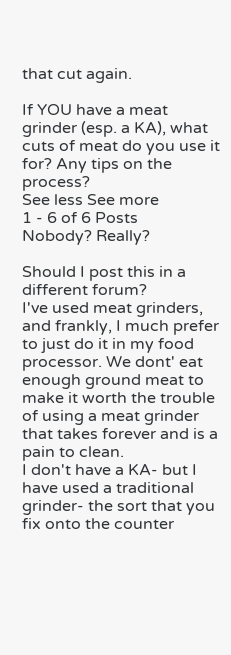that cut again.

If YOU have a meat grinder (esp. a KA), what cuts of meat do you use it for? Any tips on the process?
See less See more
1 - 6 of 6 Posts
Nobody? Really?

Should I post this in a different forum?
I've used meat grinders, and frankly, I much prefer to just do it in my food processor. We dont' eat enough ground meat to make it worth the trouble of using a meat grinder that takes forever and is a pain to clean.
I don't have a KA- but I have used a traditional grinder- the sort that you fix onto the counter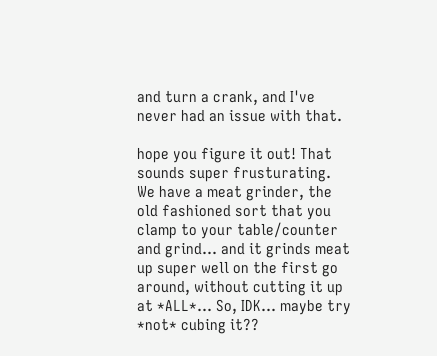and turn a crank, and I've never had an issue with that.

hope you figure it out! That sounds super frusturating.
We have a meat grinder, the old fashioned sort that you clamp to your table/counter and grind... and it grinds meat up super well on the first go around, without cutting it up at *ALL*... So, IDK... maybe try *not* cubing it??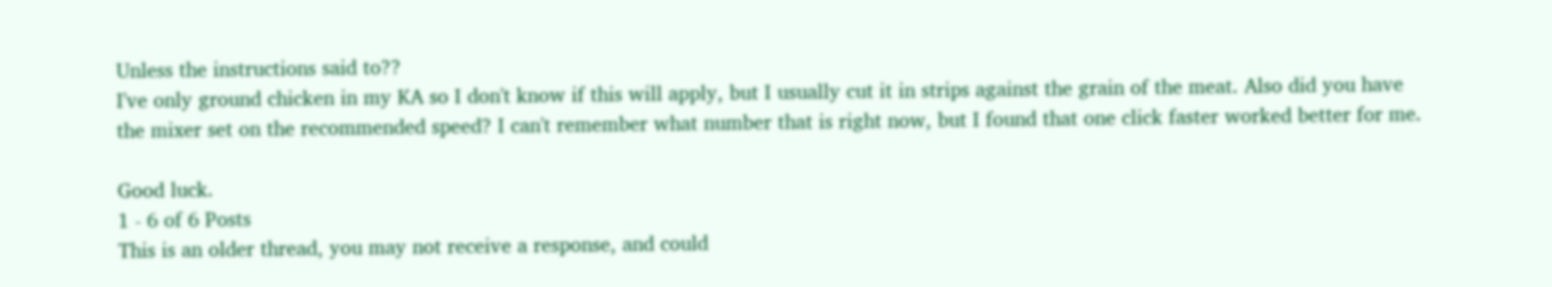Unless the instructions said to??
I've only ground chicken in my KA so I don't know if this will apply, but I usually cut it in strips against the grain of the meat. Also did you have the mixer set on the recommended speed? I can't remember what number that is right now, but I found that one click faster worked better for me.

Good luck.
1 - 6 of 6 Posts
This is an older thread, you may not receive a response, and could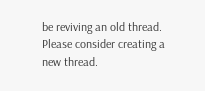be reviving an old thread. Please consider creating a new thread.